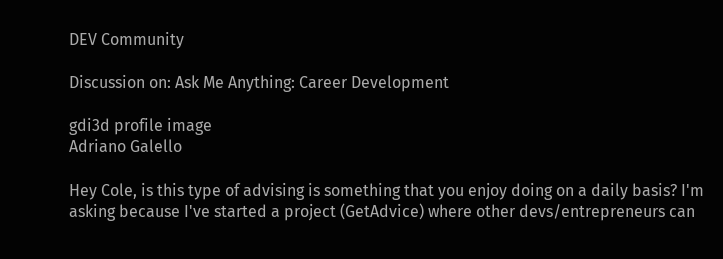DEV Community

Discussion on: Ask Me Anything: Career Development

gdi3d profile image
Adriano Galello

Hey Cole, is this type of advising is something that you enjoy doing on a daily basis? I'm asking because I've started a project (GetAdvice) where other devs/entrepreneurs can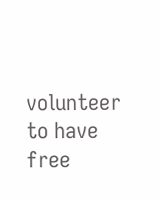volunteer to have free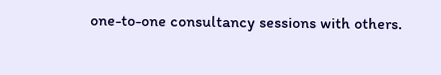one-to-one consultancy sessions with others.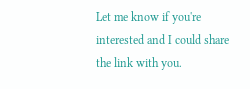Let me know if you're interested and I could share the link with you.